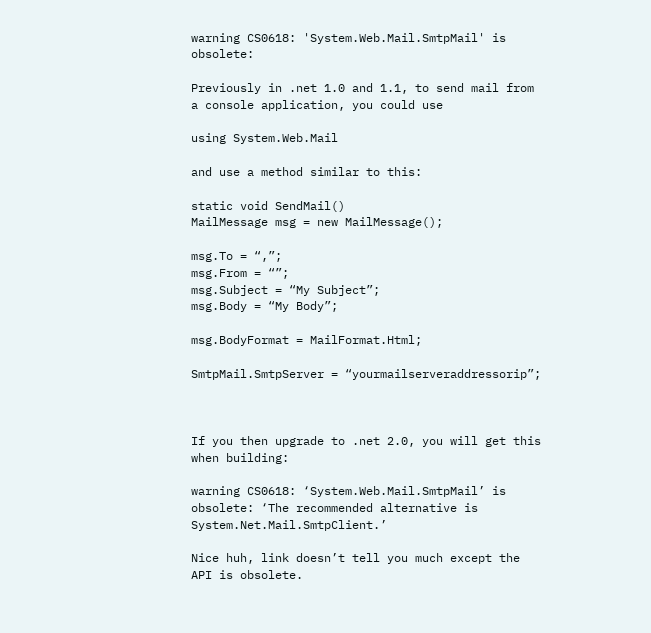warning CS0618: 'System.Web.Mail.SmtpMail' is obsolete:

Previously in .net 1.0 and 1.1, to send mail from a console application, you could use

using System.Web.Mail

and use a method similar to this:

static void SendMail()
MailMessage msg = new MailMessage();

msg.To = “,”;
msg.From = “”;
msg.Subject = “My Subject”;
msg.Body = “My Body”;

msg.BodyFormat = MailFormat.Html;

SmtpMail.SmtpServer = “yourmailserveraddressorip”;



If you then upgrade to .net 2.0, you will get this when building:

warning CS0618: ‘System.Web.Mail.SmtpMail’ is obsolete: ‘The recommended alternative is System.Net.Mail.SmtpClient.’

Nice huh, link doesn’t tell you much except the API is obsolete.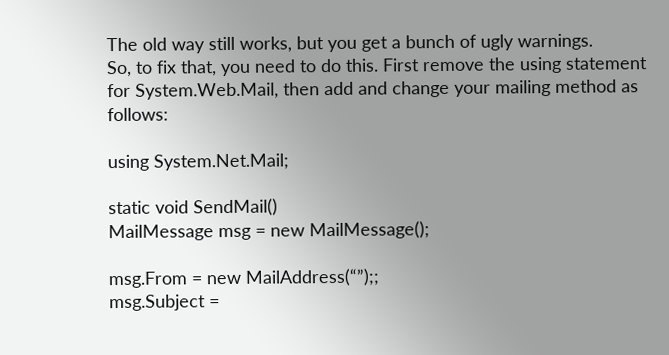The old way still works, but you get a bunch of ugly warnings.
So, to fix that, you need to do this. First remove the using statement for System.Web.Mail, then add and change your mailing method as follows:

using System.Net.Mail;

static void SendMail()
MailMessage msg = new MailMessage();

msg.From = new MailAddress(“”);;
msg.Subject =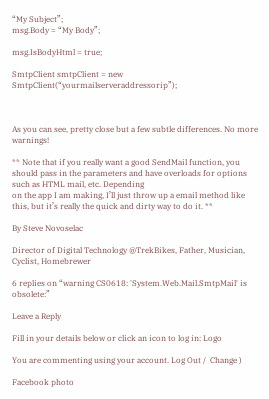“My Subject”;
msg.Body = “My Body”;

msg.IsBodyHtml = true;

SmtpClient smtpClient = new SmtpClient(“yourmailserveraddressorip”);



As you can see, pretty close but a few subtle differences. No more warnings!

** Note that if you really want a good SendMail function, you should pass in the parameters and have overloads for options such as HTML mail, etc. Depending
on the app I am making, I’ll just throw up a email method like this, but it’s really the quick and dirty way to do it. **

By Steve Novoselac

Director of Digital Technology @TrekBikes, Father, Musician, Cyclist, Homebrewer

6 replies on “warning CS0618: 'System.Web.Mail.SmtpMail' is obsolete:”

Leave a Reply

Fill in your details below or click an icon to log in: Logo

You are commenting using your account. Log Out /  Change )

Facebook photo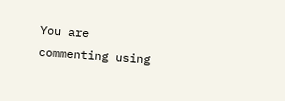You are commenting using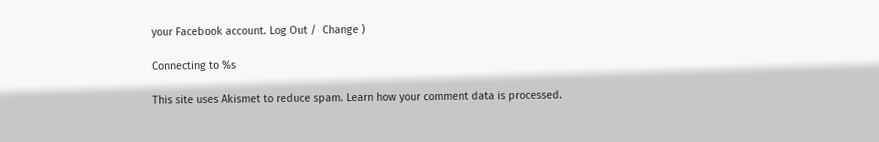your Facebook account. Log Out /  Change )

Connecting to %s

This site uses Akismet to reduce spam. Learn how your comment data is processed.